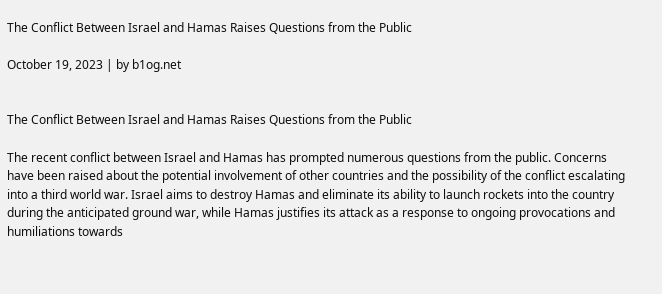The Conflict Between Israel and Hamas Raises Questions from the Public

October 19, 2023 | by b1og.net


The Conflict Between Israel and Hamas Raises Questions from the Public

The recent conflict between Israel and Hamas has prompted numerous questions from the public. Concerns have been raised about the potential involvement of other countries and the possibility of the conflict escalating into a third world war. Israel aims to destroy Hamas and eliminate its ability to launch rockets into the country during the anticipated ground war, while Hamas justifies its attack as a response to ongoing provocations and humiliations towards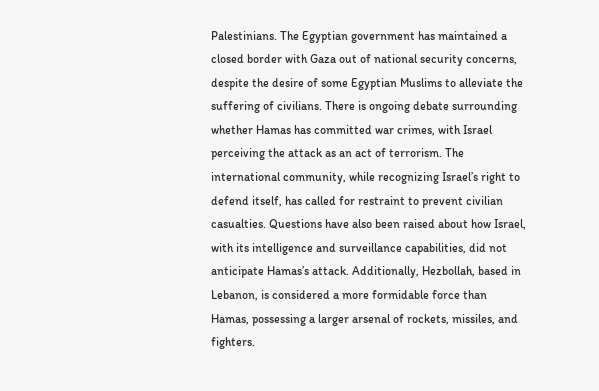Palestinians. The Egyptian government has maintained a closed border with Gaza out of national security concerns, despite the desire of some Egyptian Muslims to alleviate the suffering of civilians. There is ongoing debate surrounding whether Hamas has committed war crimes, with Israel perceiving the attack as an act of terrorism. The international community, while recognizing Israel’s right to defend itself, has called for restraint to prevent civilian casualties. Questions have also been raised about how Israel, with its intelligence and surveillance capabilities, did not anticipate Hamas’s attack. Additionally, Hezbollah, based in Lebanon, is considered a more formidable force than Hamas, possessing a larger arsenal of rockets, missiles, and fighters.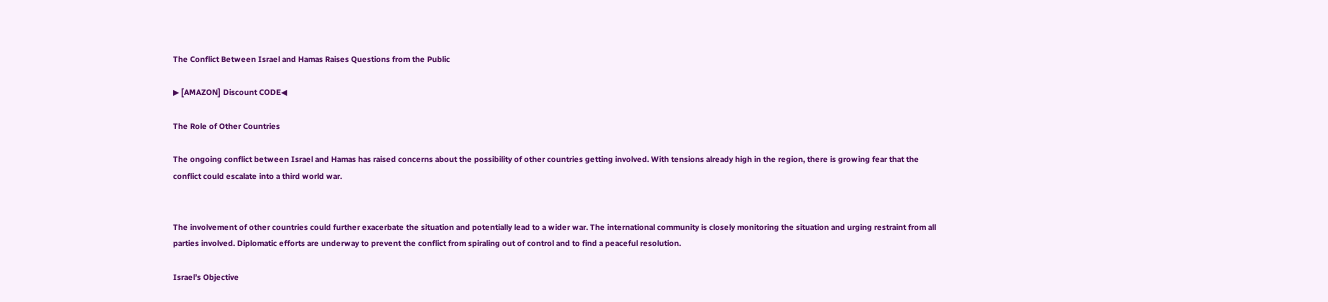The Conflict Between Israel and Hamas Raises Questions from the Public

▶ [AMAZON] Discount CODE◀

The Role of Other Countries

The ongoing conflict between Israel and Hamas has raised concerns about the possibility of other countries getting involved. With tensions already high in the region, there is growing fear that the conflict could escalate into a third world war.


The involvement of other countries could further exacerbate the situation and potentially lead to a wider war. The international community is closely monitoring the situation and urging restraint from all parties involved. Diplomatic efforts are underway to prevent the conflict from spiraling out of control and to find a peaceful resolution.

Israel’s Objective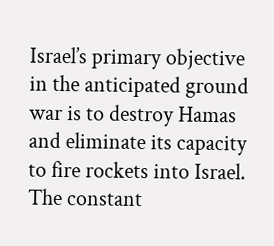Israel’s primary objective in the anticipated ground war is to destroy Hamas and eliminate its capacity to fire rockets into Israel. The constant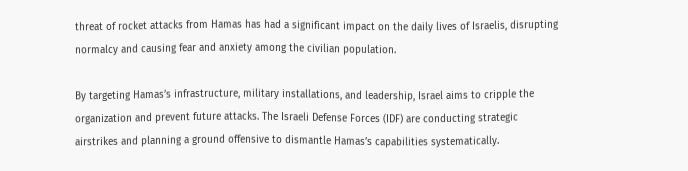threat of rocket attacks from Hamas has had a significant impact on the daily lives of Israelis, disrupting normalcy and causing fear and anxiety among the civilian population.

By targeting Hamas’s infrastructure, military installations, and leadership, Israel aims to cripple the organization and prevent future attacks. The Israeli Defense Forces (IDF) are conducting strategic airstrikes and planning a ground offensive to dismantle Hamas’s capabilities systematically.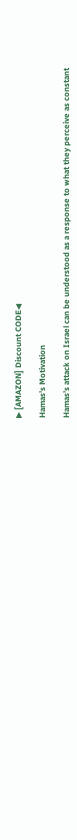▶ [AMAZON] Discount CODE◀

Hamas’s Motivation

Hamas’s attack on Israel can be understood as a response to what they perceive as constant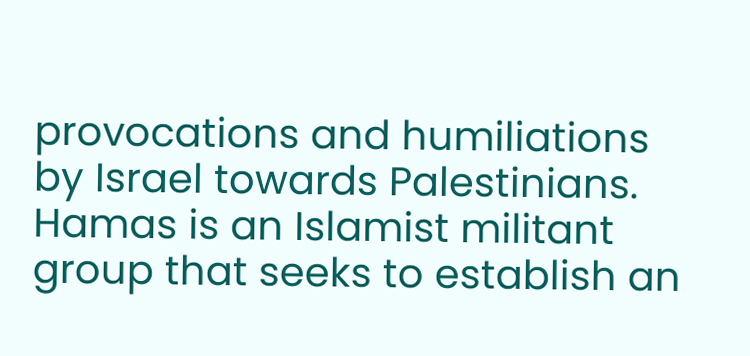provocations and humiliations by Israel towards Palestinians. Hamas is an Islamist militant group that seeks to establish an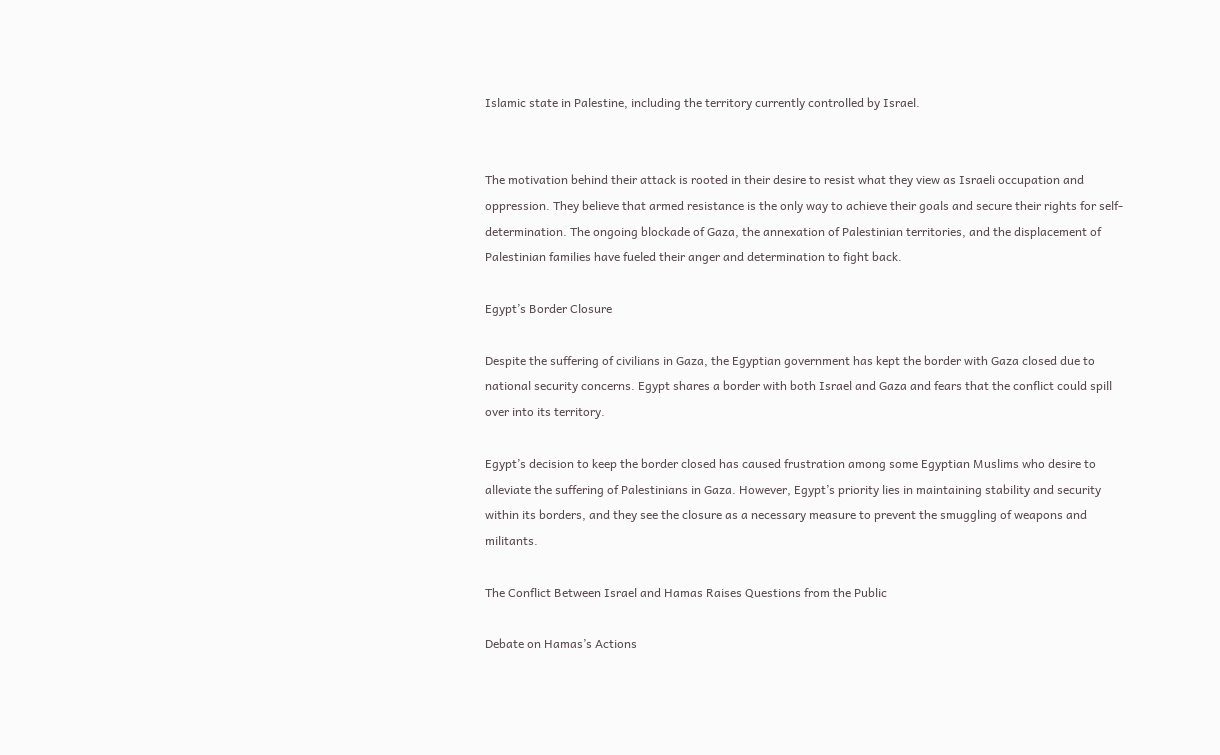Islamic state in Palestine, including the territory currently controlled by Israel.


The motivation behind their attack is rooted in their desire to resist what they view as Israeli occupation and oppression. They believe that armed resistance is the only way to achieve their goals and secure their rights for self-determination. The ongoing blockade of Gaza, the annexation of Palestinian territories, and the displacement of Palestinian families have fueled their anger and determination to fight back.

Egypt’s Border Closure

Despite the suffering of civilians in Gaza, the Egyptian government has kept the border with Gaza closed due to national security concerns. Egypt shares a border with both Israel and Gaza and fears that the conflict could spill over into its territory.

Egypt’s decision to keep the border closed has caused frustration among some Egyptian Muslims who desire to alleviate the suffering of Palestinians in Gaza. However, Egypt’s priority lies in maintaining stability and security within its borders, and they see the closure as a necessary measure to prevent the smuggling of weapons and militants.

The Conflict Between Israel and Hamas Raises Questions from the Public

Debate on Hamas’s Actions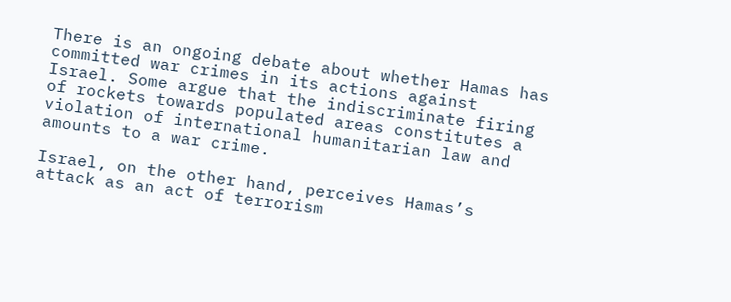There is an ongoing debate about whether Hamas has committed war crimes in its actions against Israel. Some argue that the indiscriminate firing of rockets towards populated areas constitutes a violation of international humanitarian law and amounts to a war crime.

Israel, on the other hand, perceives Hamas’s attack as an act of terrorism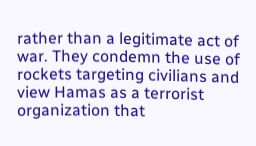rather than a legitimate act of war. They condemn the use of rockets targeting civilians and view Hamas as a terrorist organization that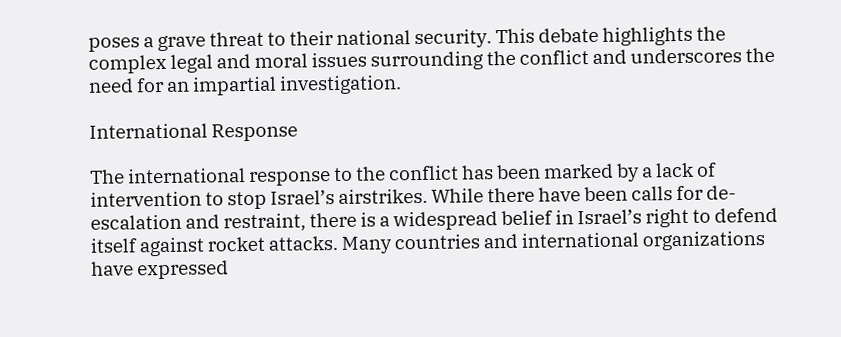poses a grave threat to their national security. This debate highlights the complex legal and moral issues surrounding the conflict and underscores the need for an impartial investigation.

International Response

The international response to the conflict has been marked by a lack of intervention to stop Israel’s airstrikes. While there have been calls for de-escalation and restraint, there is a widespread belief in Israel’s right to defend itself against rocket attacks. Many countries and international organizations have expressed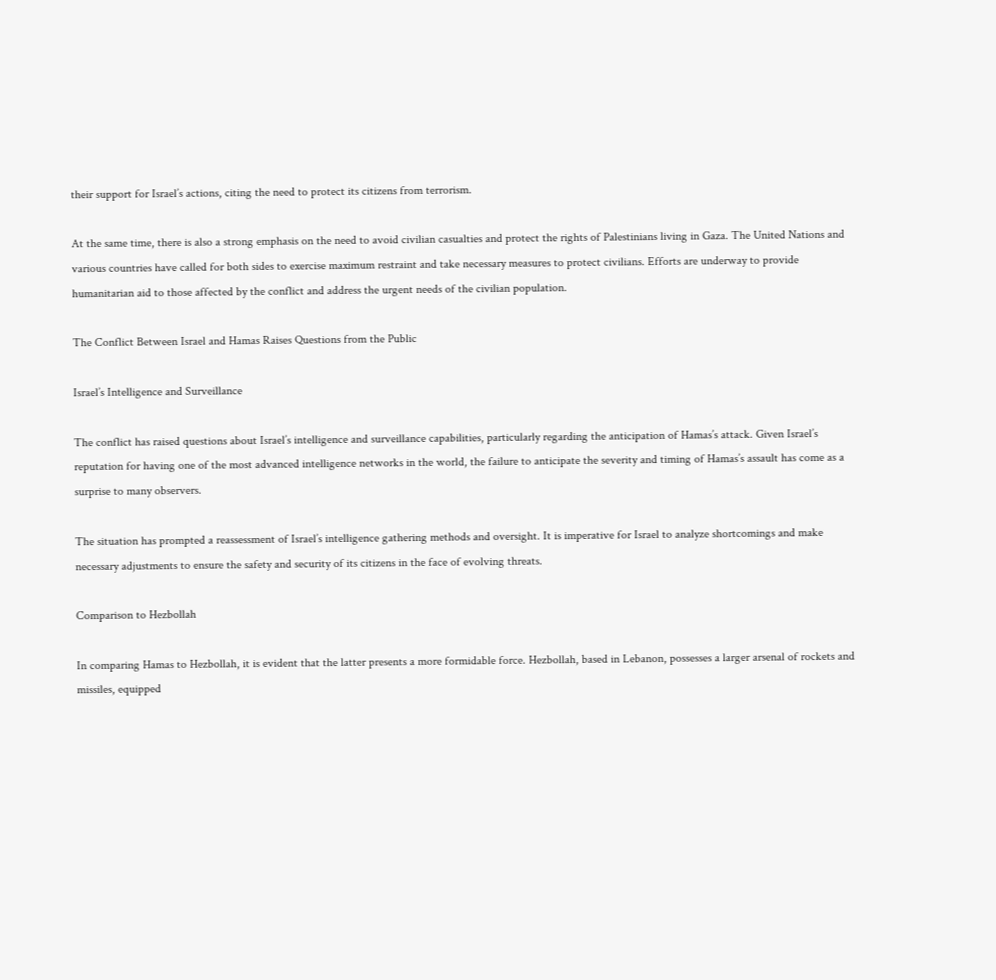their support for Israel’s actions, citing the need to protect its citizens from terrorism.

At the same time, there is also a strong emphasis on the need to avoid civilian casualties and protect the rights of Palestinians living in Gaza. The United Nations and various countries have called for both sides to exercise maximum restraint and take necessary measures to protect civilians. Efforts are underway to provide humanitarian aid to those affected by the conflict and address the urgent needs of the civilian population.

The Conflict Between Israel and Hamas Raises Questions from the Public

Israel’s Intelligence and Surveillance

The conflict has raised questions about Israel’s intelligence and surveillance capabilities, particularly regarding the anticipation of Hamas’s attack. Given Israel’s reputation for having one of the most advanced intelligence networks in the world, the failure to anticipate the severity and timing of Hamas’s assault has come as a surprise to many observers.

The situation has prompted a reassessment of Israel’s intelligence gathering methods and oversight. It is imperative for Israel to analyze shortcomings and make necessary adjustments to ensure the safety and security of its citizens in the face of evolving threats.

Comparison to Hezbollah

In comparing Hamas to Hezbollah, it is evident that the latter presents a more formidable force. Hezbollah, based in Lebanon, possesses a larger arsenal of rockets and missiles, equipped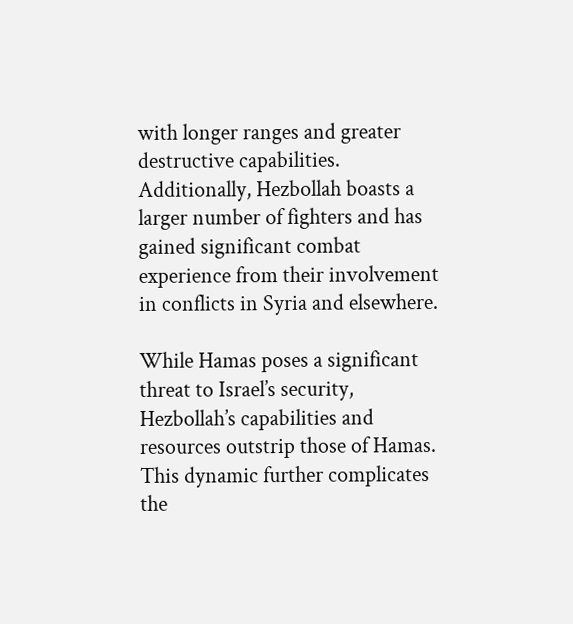with longer ranges and greater destructive capabilities. Additionally, Hezbollah boasts a larger number of fighters and has gained significant combat experience from their involvement in conflicts in Syria and elsewhere.

While Hamas poses a significant threat to Israel’s security, Hezbollah’s capabilities and resources outstrip those of Hamas. This dynamic further complicates the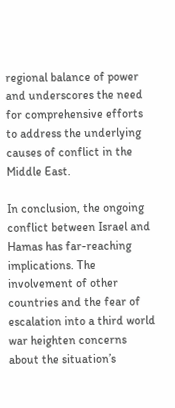regional balance of power and underscores the need for comprehensive efforts to address the underlying causes of conflict in the Middle East.

In conclusion, the ongoing conflict between Israel and Hamas has far-reaching implications. The involvement of other countries and the fear of escalation into a third world war heighten concerns about the situation’s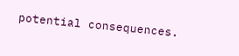potential consequences.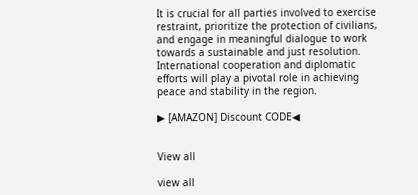It is crucial for all parties involved to exercise restraint, prioritize the protection of civilians, and engage in meaningful dialogue to work towards a sustainable and just resolution. International cooperation and diplomatic efforts will play a pivotal role in achieving peace and stability in the region.

▶ [AMAZON] Discount CODE◀


View all

view all